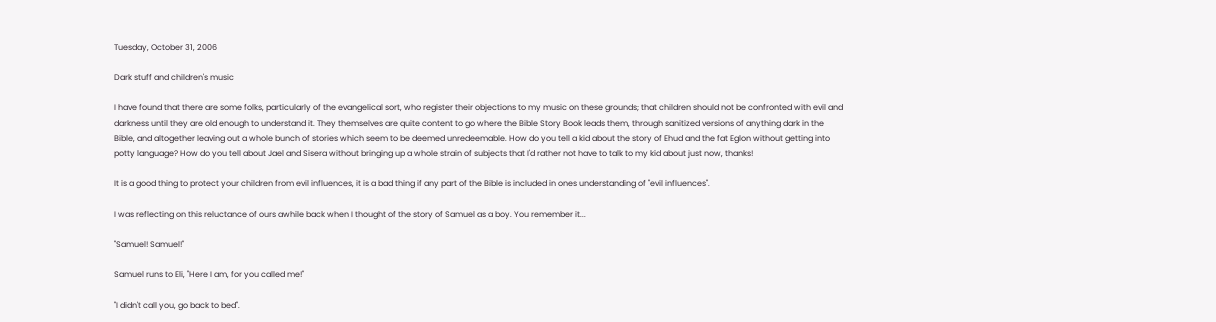Tuesday, October 31, 2006

Dark stuff and children's music

I have found that there are some folks, particularly of the evangelical sort, who register their objections to my music on these grounds; that children should not be confronted with evil and darkness until they are old enough to understand it. They themselves are quite content to go where the Bible Story Book leads them, through sanitized versions of anything dark in the Bible, and altogether leaving out a whole bunch of stories which seem to be deemed unredeemable. How do you tell a kid about the story of Ehud and the fat Eglon without getting into potty language? How do you tell about Jael and Sisera without bringing up a whole strain of subjects that I'd rather not have to talk to my kid about just now, thanks!

It is a good thing to protect your children from evil influences, it is a bad thing if any part of the Bible is included in ones understanding of "evil influences".

I was reflecting on this reluctance of ours awhile back when I thought of the story of Samuel as a boy. You remember it...

"Samuel! Samuel!"

Samuel runs to Eli, "Here I am, for you called me!"

"I didn't call you, go back to bed".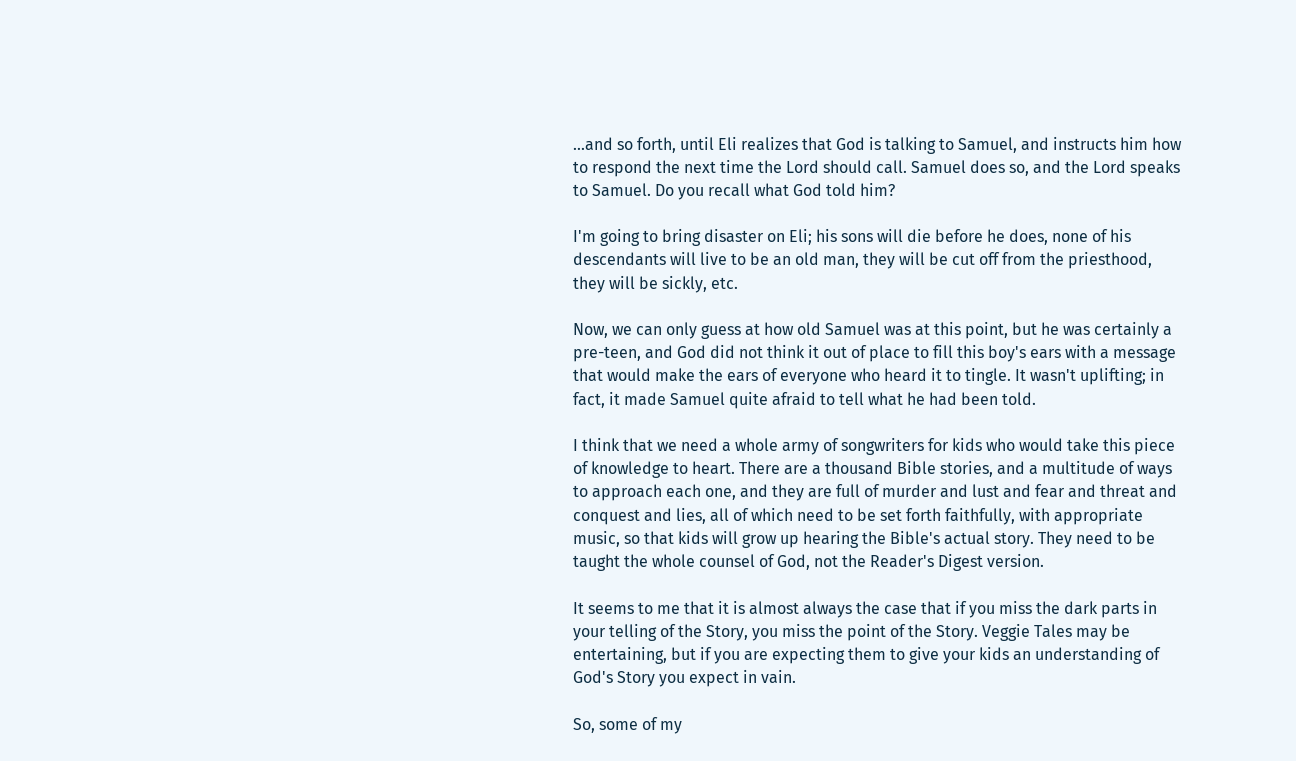...and so forth, until Eli realizes that God is talking to Samuel, and instructs him how to respond the next time the Lord should call. Samuel does so, and the Lord speaks to Samuel. Do you recall what God told him?

I'm going to bring disaster on Eli; his sons will die before he does, none of his descendants will live to be an old man, they will be cut off from the priesthood, they will be sickly, etc.

Now, we can only guess at how old Samuel was at this point, but he was certainly a pre-teen, and God did not think it out of place to fill this boy's ears with a message that would make the ears of everyone who heard it to tingle. It wasn't uplifting; in fact, it made Samuel quite afraid to tell what he had been told.

I think that we need a whole army of songwriters for kids who would take this piece of knowledge to heart. There are a thousand Bible stories, and a multitude of ways to approach each one, and they are full of murder and lust and fear and threat and conquest and lies, all of which need to be set forth faithfully, with appropriate music, so that kids will grow up hearing the Bible's actual story. They need to be taught the whole counsel of God, not the Reader's Digest version.

It seems to me that it is almost always the case that if you miss the dark parts in your telling of the Story, you miss the point of the Story. Veggie Tales may be entertaining, but if you are expecting them to give your kids an understanding of God's Story you expect in vain.

So, some of my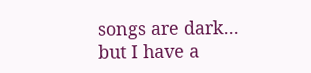songs are dark... but I have a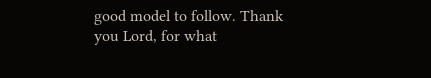good model to follow. Thank you Lord, for what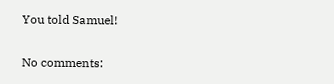You told Samuel!

No comments: